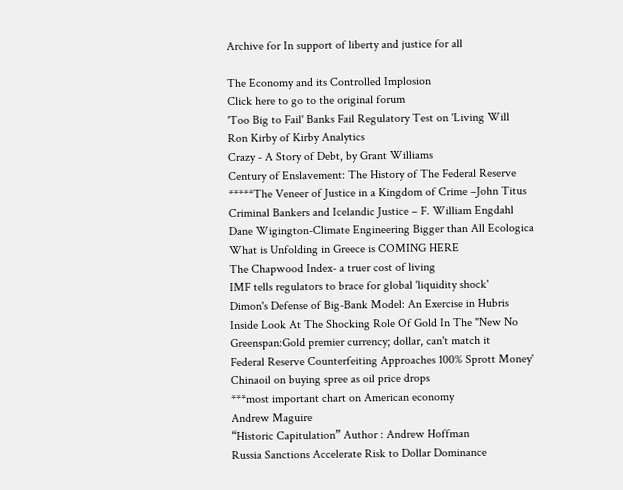Archive for In support of liberty and justice for all

The Economy and its Controlled Implosion
Click here to go to the original forum
'Too Big to Fail' Banks Fail Regulatory Test on 'Living Will
Ron Kirby of Kirby Analytics
Crazy - A Story of Debt, by Grant Williams
Century of Enslavement: The History of The Federal Reserve
*****The Veneer of Justice in a Kingdom of Crime –John Titus
Criminal Bankers and Icelandic Justice – F. William Engdahl
Dane Wigington-Climate Engineering Bigger than All Ecologica
What is Unfolding in Greece is COMING HERE
The Chapwood Index- a truer cost of living
IMF tells regulators to brace for global 'liquidity shock'
Dimon's Defense of Big-Bank Model: An Exercise in Hubris
Inside Look At The Shocking Role Of Gold In The "New No
Greenspan:Gold premier currency; dollar, can't match it
Federal Reserve Counterfeiting Approaches 100% Sprott Money'
Chinaoil on buying spree as oil price drops
***most important chart on American economy
Andrew Maguire
“Historic Capitulation” Author : Andrew Hoffman
Russia Sanctions Accelerate Risk to Dollar Dominance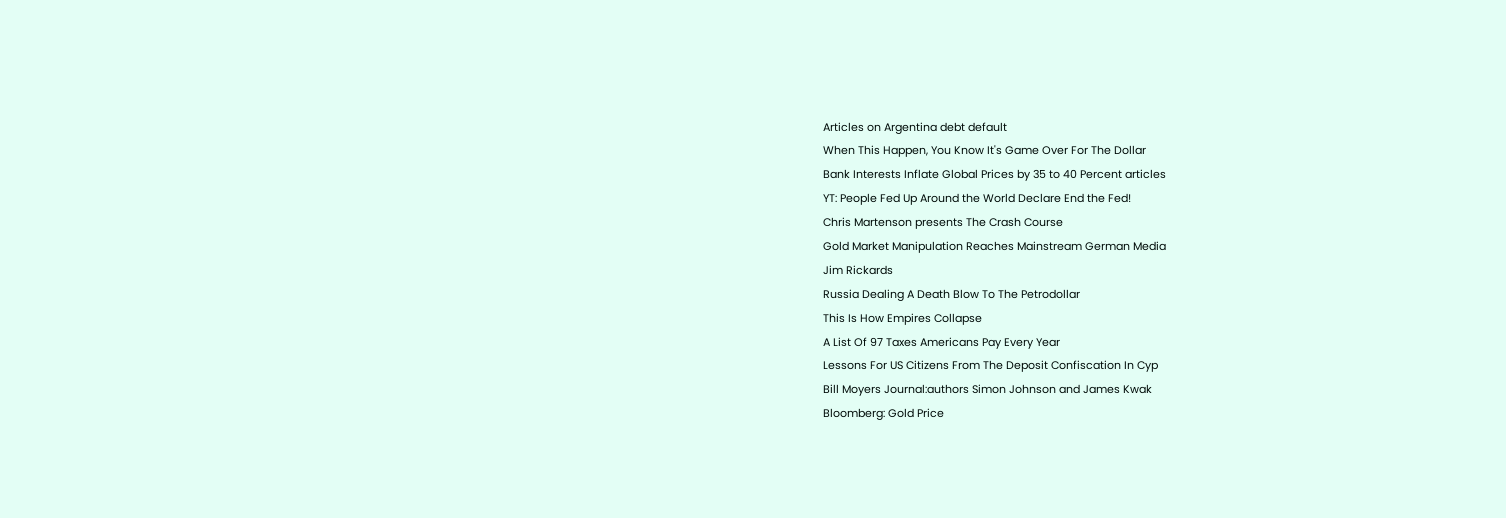Articles on Argentina debt default
When This Happen, You Know It's Game Over For The Dollar
Bank Interests Inflate Global Prices by 35 to 40 Percent articles
YT: People Fed Up Around the World Declare End the Fed!
Chris Martenson presents The Crash Course
Gold Market Manipulation Reaches Mainstream German Media
Jim Rickards
Russia Dealing A Death Blow To The Petrodollar
This Is How Empires Collapse
A List Of 97 Taxes Americans Pay Every Year
Lessons For US Citizens From The Deposit Confiscation In Cyp
Bill Moyers Journal:authors Simon Johnson and James Kwak
Bloomberg: Gold Price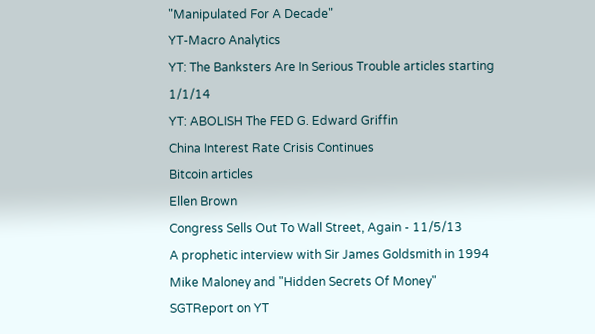"Manipulated For A Decade"
YT-Macro Analytics
YT: The Banksters Are In Serious Trouble articles starting 1/1/14
YT: ABOLISH The FED G. Edward Griffin
China Interest Rate Crisis Continues
Bitcoin articles
Ellen Brown
Congress Sells Out To Wall Street, Again - 11/5/13
A prophetic interview with Sir James Goldsmith in 1994
Mike Maloney and "Hidden Secrets Of Money"
SGTReport on YT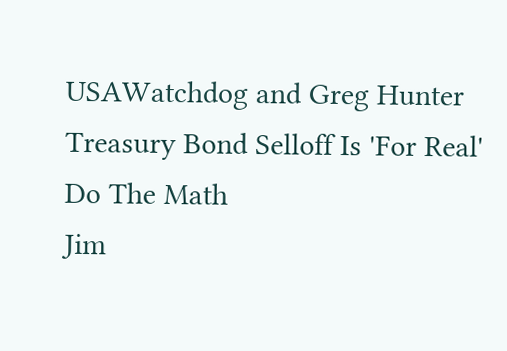USAWatchdog and Greg Hunter
Treasury Bond Selloff Is 'For Real'
Do The Math
Jim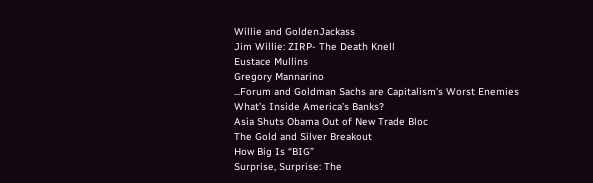Willie and GoldenJackass
Jim Willie: ZIRP- The Death Knell
Eustace Mullins
Gregory Mannarino
...Forum and Goldman Sachs are Capitalism’s Worst Enemies
What’s Inside America’s Banks?
Asia Shuts Obama Out of New Trade Bloc
The Gold and Silver Breakout
How Big Is “BIG”
Surprise, Surprise: The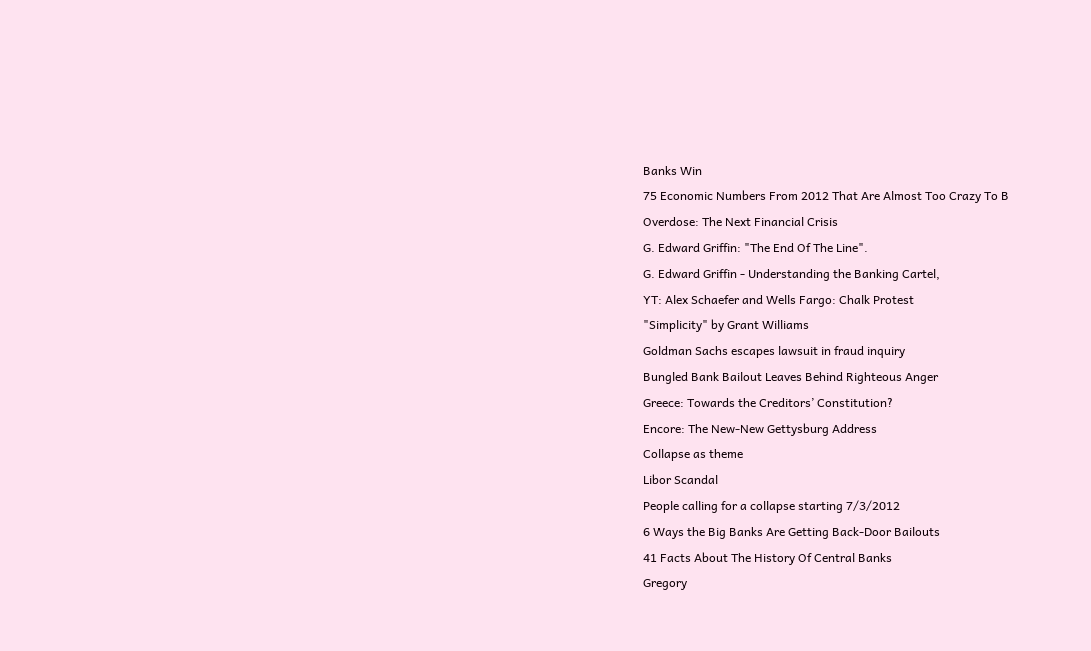Banks Win
75 Economic Numbers From 2012 That Are Almost Too Crazy To B
Overdose: The Next Financial Crisis
G. Edward Griffin: "The End Of The Line".
G. Edward Griffin - Understanding the Banking Cartel,
YT: Alex Schaefer and Wells Fargo: Chalk Protest
"Simplicity" by Grant Williams
Goldman Sachs escapes lawsuit in fraud inquiry
Bungled Bank Bailout Leaves Behind Righteous Anger
Greece: Towards the Creditors’ Constitution?
Encore: The New-New Gettysburg Address
Collapse as theme
Libor Scandal
People calling for a collapse starting 7/3/2012
6 Ways the Big Banks Are Getting Back-Door Bailouts
41 Facts About The History Of Central Banks
Gregory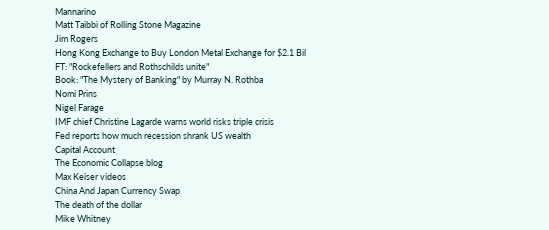Mannarino
Matt Taibbi of Rolling Stone Magazine
Jim Rogers
Hong Kong Exchange to Buy London Metal Exchange for $2.1 Bil
FT: "Rockefellers and Rothschilds unite"
Book: "The Mystery of Banking" by Murray N. Rothba
Nomi Prins
Nigel Farage
IMF chief Christine Lagarde warns world risks triple crisis
Fed reports how much recession shrank US wealth
Capital Account
The Economic Collapse blog
Max Keiser videos
China And Japan Currency Swap
The death of the dollar
Mike Whitney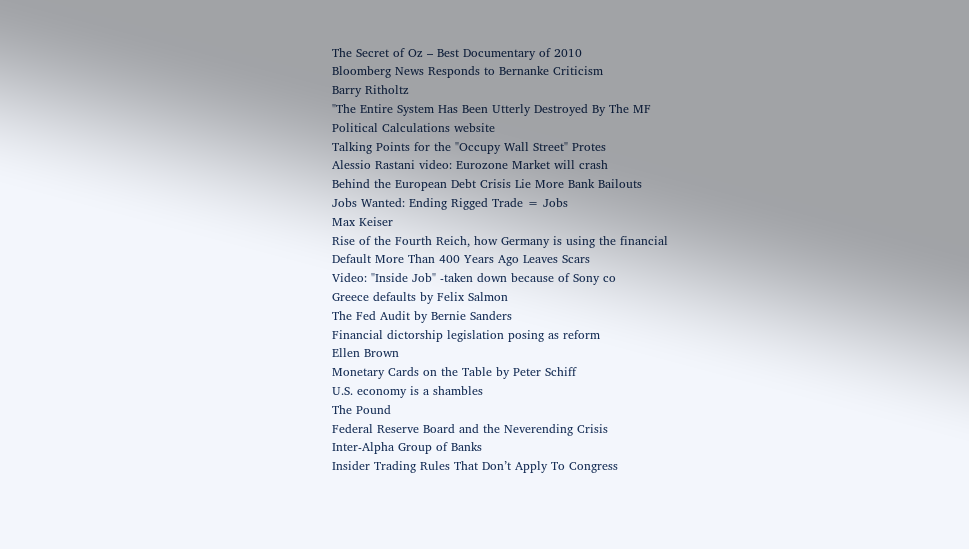The Secret of Oz – Best Documentary of 2010
Bloomberg News Responds to Bernanke Criticism
Barry Ritholtz
"The Entire System Has Been Utterly Destroyed By The MF
Political Calculations website
Talking Points for the "Occupy Wall Street" Protes
Alessio Rastani video: Eurozone Market will crash
Behind the European Debt Crisis Lie More Bank Bailouts
Jobs Wanted: Ending Rigged Trade = Jobs
Max Keiser
Rise of the Fourth Reich, how Germany is using the financial
Default More Than 400 Years Ago Leaves Scars
Video: "Inside Job" -taken down because of Sony co
Greece defaults by Felix Salmon
The Fed Audit by Bernie Sanders
Financial dictorship legislation posing as reform
Ellen Brown
Monetary Cards on the Table by Peter Schiff
U.S. economy is a shambles
The Pound
Federal Reserve Board and the Neverending Crisis
Inter-Alpha Group of Banks
Insider Trading Rules That Don’t Apply To Congress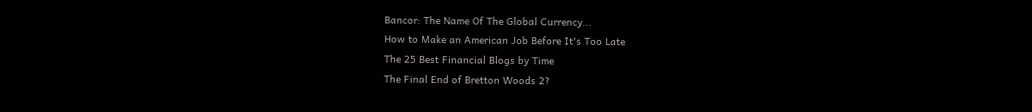Bancor: The Name Of The Global Currency...
How to Make an American Job Before It's Too Late
The 25 Best Financial Blogs by Time
The Final End of Bretton Woods 2?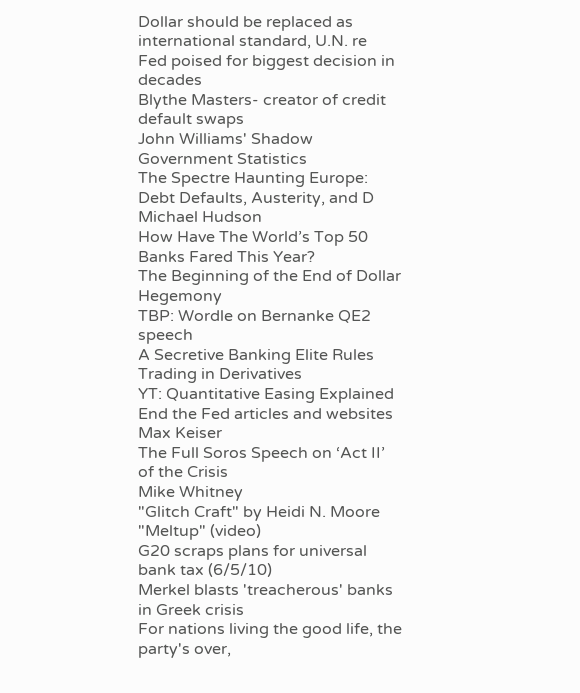Dollar should be replaced as international standard, U.N. re
Fed poised for biggest decision in decades
Blythe Masters- creator of credit default swaps
John Williams' Shadow Government Statistics
The Spectre Haunting Europe: Debt Defaults, Austerity, and D
Michael Hudson
How Have The World’s Top 50 Banks Fared This Year?
The Beginning of the End of Dollar Hegemony
TBP: Wordle on Bernanke QE2 speech
A Secretive Banking Elite Rules Trading in Derivatives
YT: Quantitative Easing Explained
End the Fed articles and websites
Max Keiser
The Full Soros Speech on ‘Act II’ of the Crisis
Mike Whitney
"Glitch Craft" by Heidi N. Moore
"Meltup" (video)
G20 scraps plans for universal bank tax (6/5/10)
Merkel blasts 'treacherous' banks in Greek crisis
For nations living the good life, the party's over,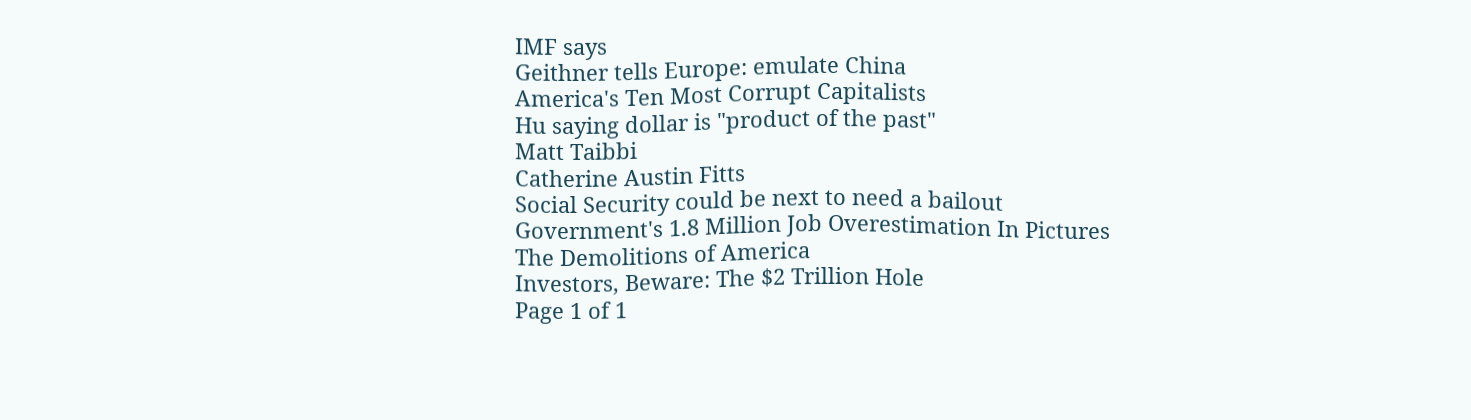IMF says
Geithner tells Europe: emulate China
America's Ten Most Corrupt Capitalists
Hu saying dollar is "product of the past"
Matt Taibbi
Catherine Austin Fitts
Social Security could be next to need a bailout
Government's 1.8 Million Job Overestimation In Pictures
The Demolitions of America
Investors, Beware: The $2 Trillion Hole
Page 1 of 1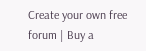Create your own free forum | Buy a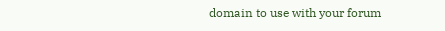domain to use with your forum